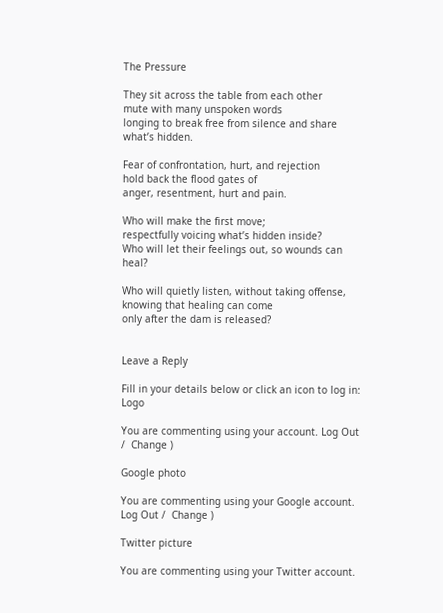The Pressure

They sit across the table from each other
mute with many unspoken words
longing to break free from silence and share what’s hidden.

Fear of confrontation, hurt, and rejection
hold back the flood gates of
anger, resentment, hurt and pain.

Who will make the first move;
respectfully voicing what’s hidden inside?
Who will let their feelings out, so wounds can heal?

Who will quietly listen, without taking offense,
knowing that healing can come
only after the dam is released?


Leave a Reply

Fill in your details below or click an icon to log in: Logo

You are commenting using your account. Log Out /  Change )

Google photo

You are commenting using your Google account. Log Out /  Change )

Twitter picture

You are commenting using your Twitter account.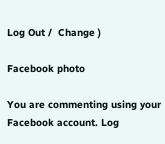Log Out /  Change )

Facebook photo

You are commenting using your Facebook account. Log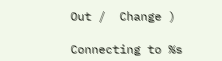Out /  Change )

Connecting to %s